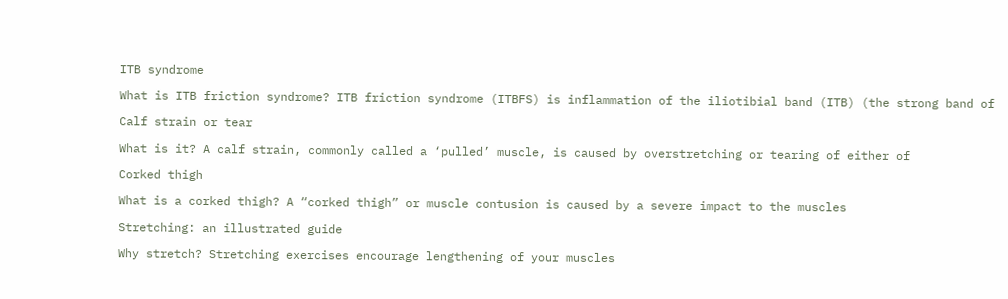ITB syndrome

What is ITB friction syndrome? ITB friction syndrome (ITBFS) is inflammation of the iliotibial band (ITB) (the strong band of

Calf strain or tear

What is it? A calf strain, commonly called a ‘pulled’ muscle, is caused by overstretching or tearing of either of

Corked thigh

What is a corked thigh? A “corked thigh” or muscle contusion is caused by a severe impact to the muscles

Stretching: an illustrated guide

Why stretch? Stretching exercises encourage lengthening of your muscles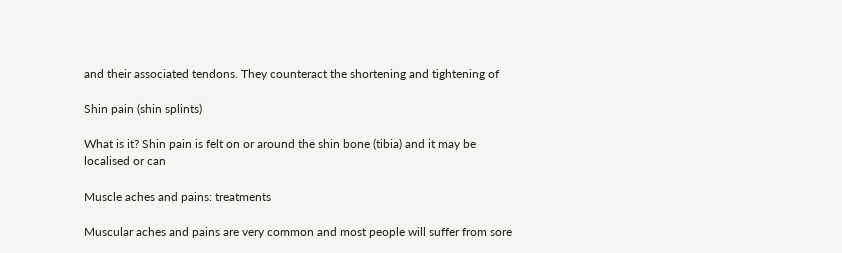and their associated tendons. They counteract the shortening and tightening of

Shin pain (shin splints)

What is it? Shin pain is felt on or around the shin bone (tibia) and it may be localised or can

Muscle aches and pains: treatments

Muscular aches and pains are very common and most people will suffer from sore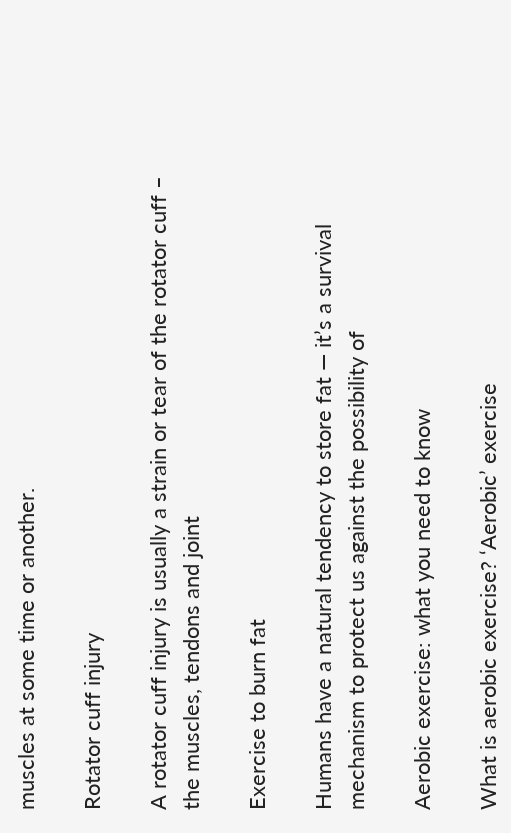muscles at some time or another.

Rotator cuff injury

A rotator cuff injury is usually a strain or tear of the rotator cuff – the muscles, tendons and joint

Exercise to burn fat

Humans have a natural tendency to store fat — it’s a survival mechanism to protect us against the possibility of

Aerobic exercise: what you need to know

What is aerobic exercise? ‘Aerobic’ exercise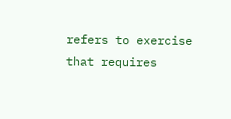refers to exercise that requires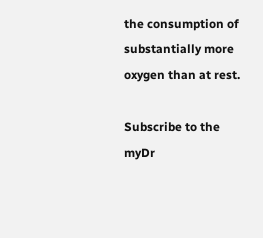the consumption of substantially more oxygen than at rest.

Subscribe to the myDr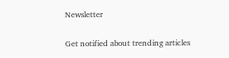Newsletter

Get notified about trending articles